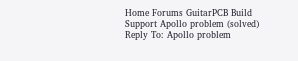Home Forums GuitarPCB Build Support Apollo problem (solved) Reply To: Apollo problem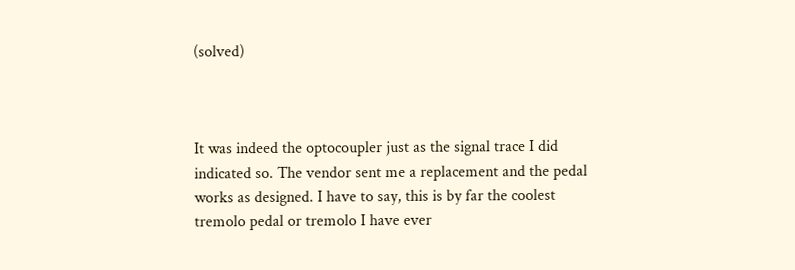(solved)



It was indeed the optocoupler just as the signal trace I did indicated so. The vendor sent me a replacement and the pedal works as designed. I have to say, this is by far the coolest tremolo pedal or tremolo I have ever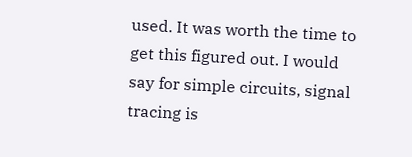used. It was worth the time to get this figured out. I would say for simple circuits, signal tracing is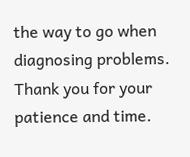the way to go when diagnosing problems. Thank you for your patience and time.